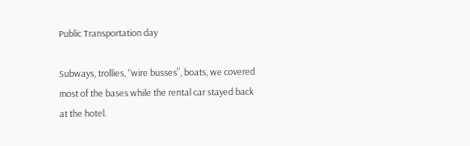Public Transportation day

Subways, trollies, “wire busses”, boats, we covered most of the bases while the rental car stayed back at the hotel.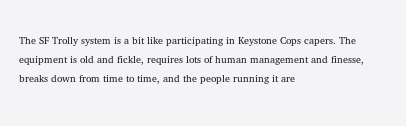The SF Trolly system is a bit like participating in Keystone Cops capers. The equipment is old and fickle, requires lots of human management and finesse, breaks down from time to time, and the people running it are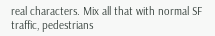real characters. Mix all that with normal SF traffic, pedestrians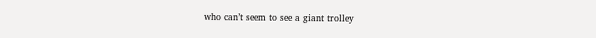who can’t seem to see a giant trolley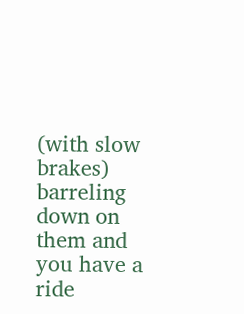(with slow brakes) barreling down on them and you have a ride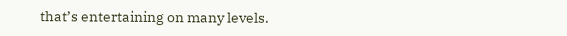that’s entertaining on many levels.